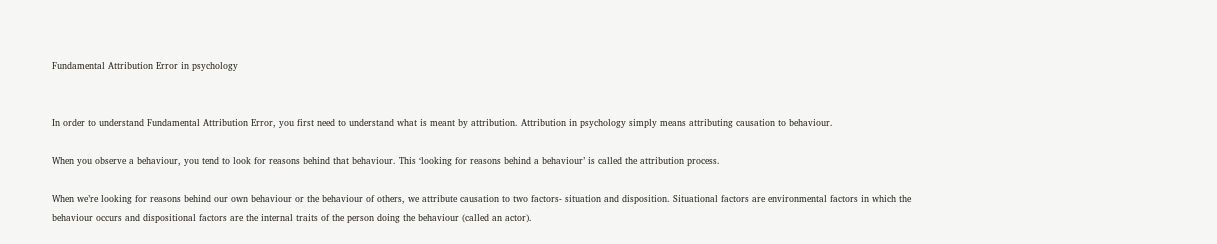Fundamental Attribution Error in psychology


In order to understand Fundamental Attribution Error, you first need to understand what is meant by attribution. Attribution in psychology simply means attributing causation to behaviour.

When you observe a behaviour, you tend to look for reasons behind that behaviour. This ‘looking for reasons behind a behaviour’ is called the attribution process.

When we’re looking for reasons behind our own behaviour or the behaviour of others, we attribute causation to two factors- situation and disposition. Situational factors are environmental factors in which the behaviour occurs and dispositional factors are the internal traits of the person doing the behaviour (called an actor).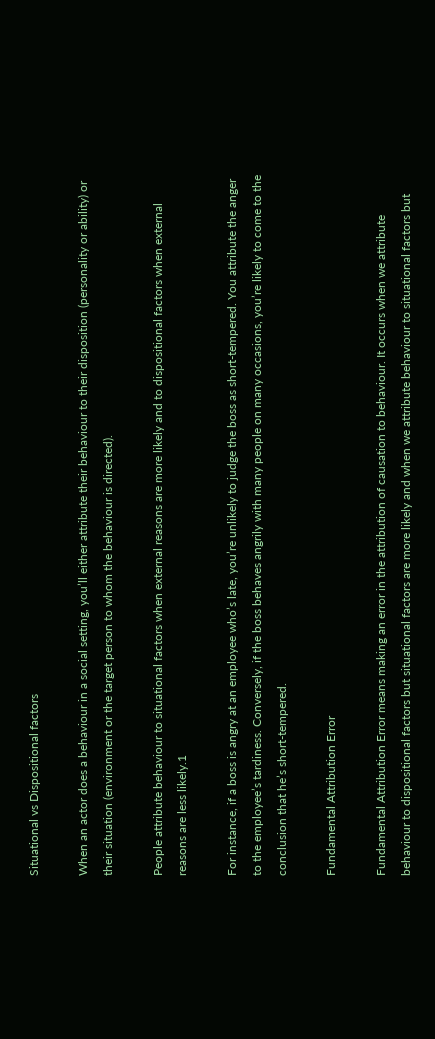Situational vs Dispositional factors

When an actor does a behaviour in a social setting, you’ll either attribute their behaviour to their disposition (personality or ability) or their situation (environment or the target person to whom the behaviour is directed).

People attribute behaviour to situational factors when external reasons are more likely and to dispositional factors when external reasons are less likely.1

For instance, if a boss is angry at an employee who’s late, you’re unlikely to judge the boss as short-tempered. You attribute the anger to the employee’s tardiness. Conversely, if the boss behaves angrily with many people on many occasions, you’re likely to come to the conclusion that he’s short-tempered.

Fundamental Attribution Error

Fundamental Attribution Error means making an error in the attribution of causation to behaviour. It occurs when we attribute behaviour to dispositional factors but situational factors are more likely and when we attribute behaviour to situational factors but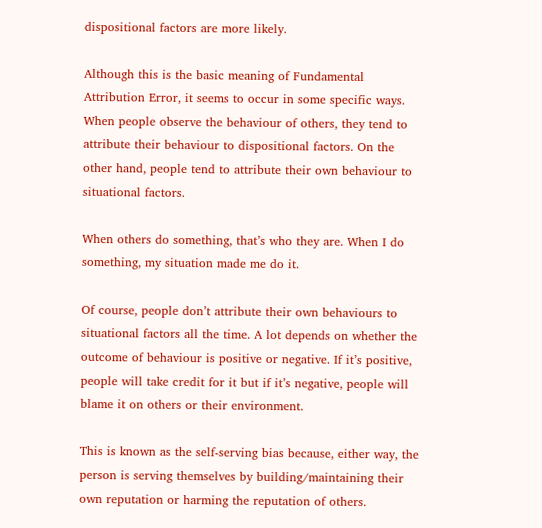dispositional factors are more likely.

Although this is the basic meaning of Fundamental Attribution Error, it seems to occur in some specific ways. When people observe the behaviour of others, they tend to attribute their behaviour to dispositional factors. On the other hand, people tend to attribute their own behaviour to situational factors.

When others do something, that’s who they are. When I do something, my situation made me do it.

Of course, people don’t attribute their own behaviours to situational factors all the time. A lot depends on whether the outcome of behaviour is positive or negative. If it’s positive, people will take credit for it but if it’s negative, people will blame it on others or their environment.

This is known as the self-serving bias because, either way, the person is serving themselves by building/maintaining their own reputation or harming the reputation of others.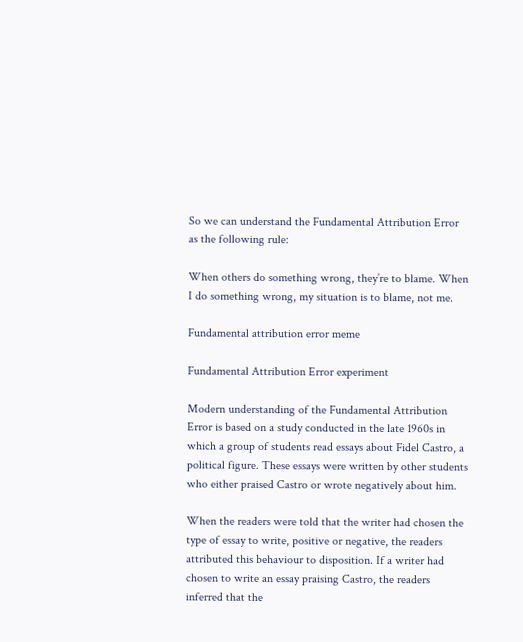So we can understand the Fundamental Attribution Error as the following rule:

When others do something wrong, they’re to blame. When I do something wrong, my situation is to blame, not me.

Fundamental attribution error meme

Fundamental Attribution Error experiment

Modern understanding of the Fundamental Attribution Error is based on a study conducted in the late 1960s in which a group of students read essays about Fidel Castro, a political figure. These essays were written by other students who either praised Castro or wrote negatively about him.

When the readers were told that the writer had chosen the type of essay to write, positive or negative, the readers attributed this behaviour to disposition. If a writer had chosen to write an essay praising Castro, the readers inferred that the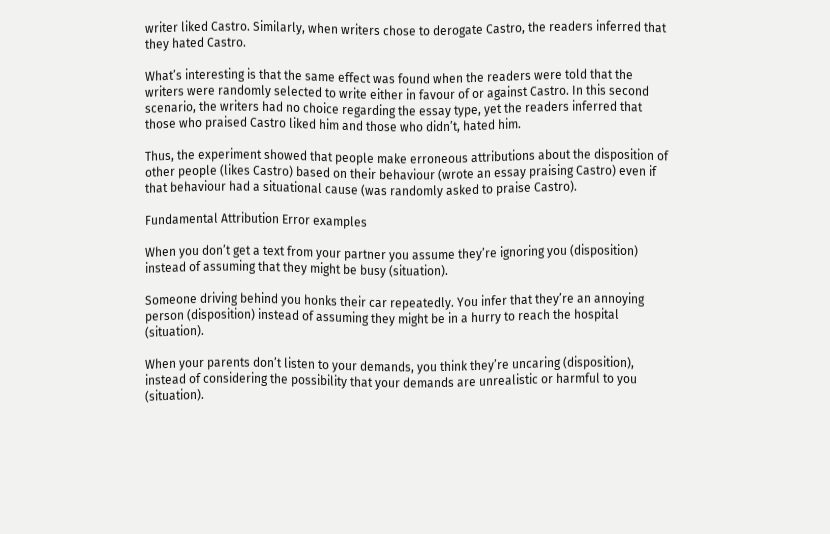writer liked Castro. Similarly, when writers chose to derogate Castro, the readers inferred that they hated Castro.

What’s interesting is that the same effect was found when the readers were told that the writers were randomly selected to write either in favour of or against Castro. In this second scenario, the writers had no choice regarding the essay type, yet the readers inferred that those who praised Castro liked him and those who didn’t, hated him.

Thus, the experiment showed that people make erroneous attributions about the disposition of other people (likes Castro) based on their behaviour (wrote an essay praising Castro) even if that behaviour had a situational cause (was randomly asked to praise Castro).

Fundamental Attribution Error examples

When you don’t get a text from your partner you assume they’re ignoring you (disposition) instead of assuming that they might be busy (situation).

Someone driving behind you honks their car repeatedly. You infer that they’re an annoying person (disposition) instead of assuming they might be in a hurry to reach the hospital (situation).

When your parents don’t listen to your demands, you think they’re uncaring (disposition), instead of considering the possibility that your demands are unrealistic or harmful to you (situation).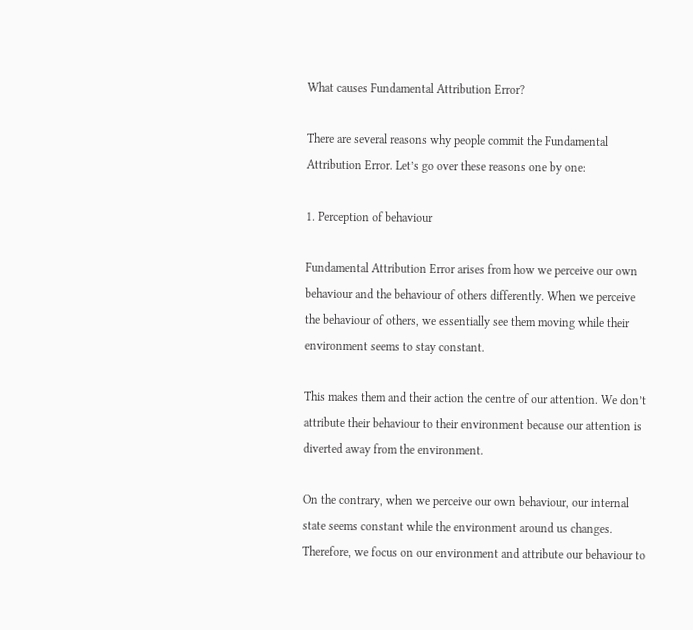What causes Fundamental Attribution Error?

There are several reasons why people commit the Fundamental Attribution Error. Let’s go over these reasons one by one:

1. Perception of behaviour

Fundamental Attribution Error arises from how we perceive our own behaviour and the behaviour of others differently. When we perceive the behaviour of others, we essentially see them moving while their environment seems to stay constant.

This makes them and their action the centre of our attention. We don’t attribute their behaviour to their environment because our attention is diverted away from the environment.

On the contrary, when we perceive our own behaviour, our internal state seems constant while the environment around us changes. Therefore, we focus on our environment and attribute our behaviour to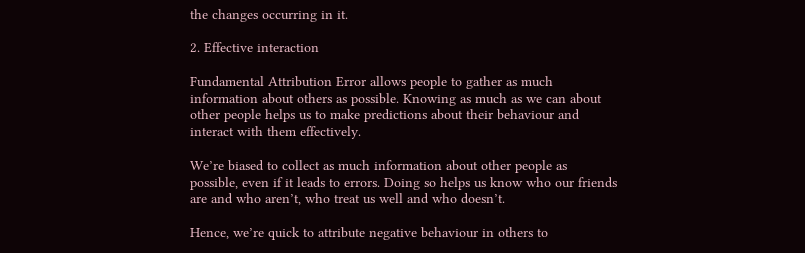the changes occurring in it.

2. Effective interaction

Fundamental Attribution Error allows people to gather as much information about others as possible. Knowing as much as we can about other people helps us to make predictions about their behaviour and interact with them effectively.

We’re biased to collect as much information about other people as possible, even if it leads to errors. Doing so helps us know who our friends are and who aren’t, who treat us well and who doesn’t.

Hence, we’re quick to attribute negative behaviour in others to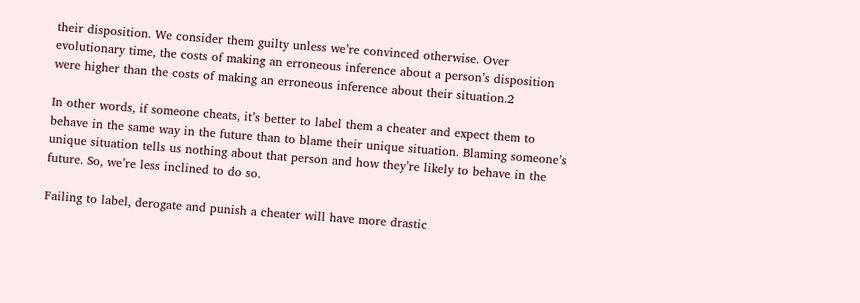their disposition. We consider them guilty unless we’re convinced otherwise. Over evolutionary time, the costs of making an erroneous inference about a person’s disposition were higher than the costs of making an erroneous inference about their situation.2

In other words, if someone cheats, it’s better to label them a cheater and expect them to behave in the same way in the future than to blame their unique situation. Blaming someone’s unique situation tells us nothing about that person and how they’re likely to behave in the future. So, we’re less inclined to do so.

Failing to label, derogate and punish a cheater will have more drastic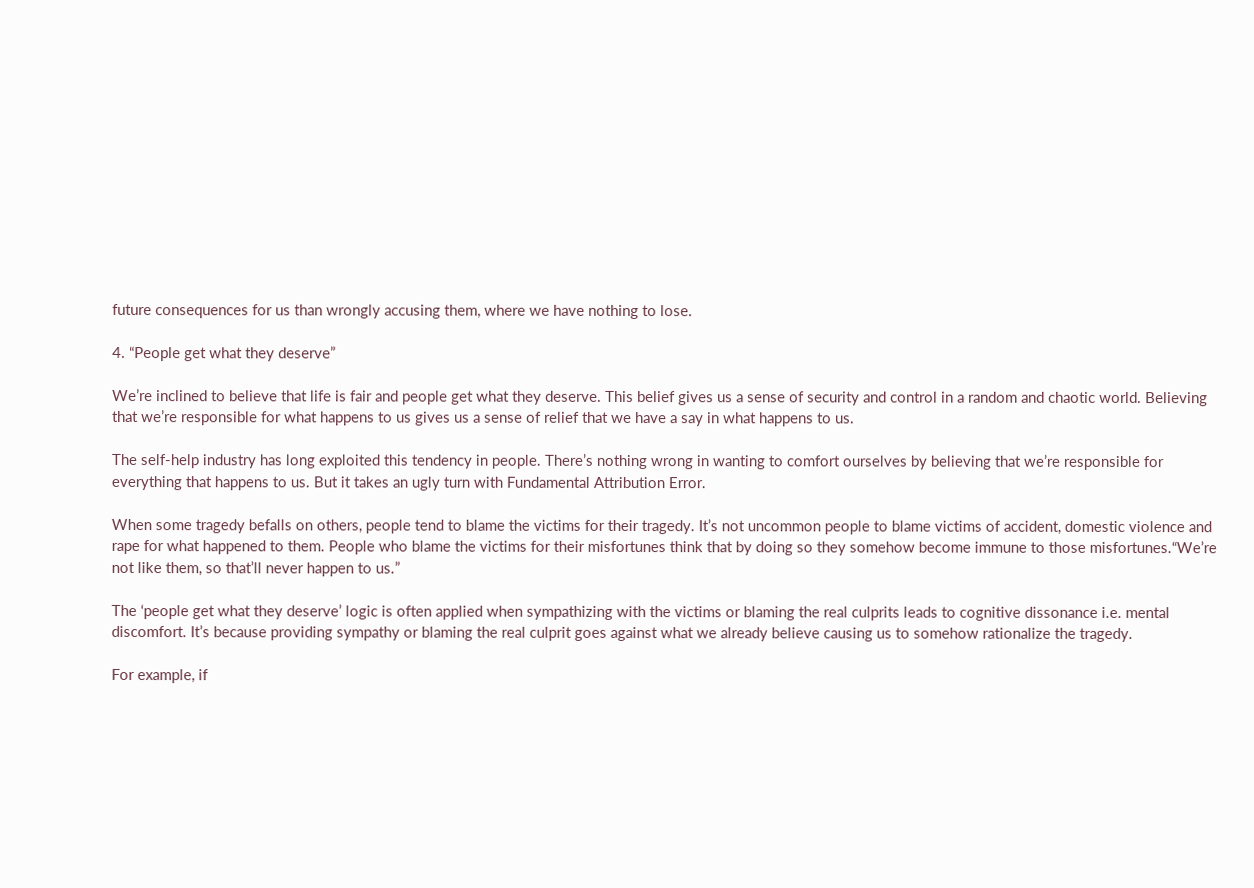future consequences for us than wrongly accusing them, where we have nothing to lose.

4. “People get what they deserve”

We’re inclined to believe that life is fair and people get what they deserve. This belief gives us a sense of security and control in a random and chaotic world. Believing that we’re responsible for what happens to us gives us a sense of relief that we have a say in what happens to us.

The self-help industry has long exploited this tendency in people. There’s nothing wrong in wanting to comfort ourselves by believing that we’re responsible for everything that happens to us. But it takes an ugly turn with Fundamental Attribution Error.

When some tragedy befalls on others, people tend to blame the victims for their tragedy. It’s not uncommon people to blame victims of accident, domestic violence and rape for what happened to them. People who blame the victims for their misfortunes think that by doing so they somehow become immune to those misfortunes.“We’re not like them, so that’ll never happen to us.”

The ‘people get what they deserve’ logic is often applied when sympathizing with the victims or blaming the real culprits leads to cognitive dissonance i.e. mental discomfort. It’s because providing sympathy or blaming the real culprit goes against what we already believe causing us to somehow rationalize the tragedy.

For example, if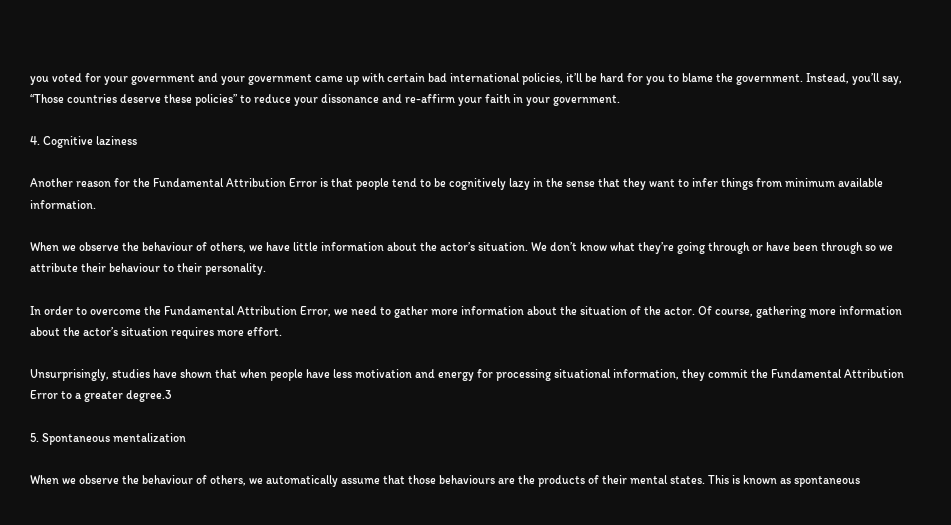you voted for your government and your government came up with certain bad international policies, it’ll be hard for you to blame the government. Instead, you’ll say, “Those countries deserve these policies” to reduce your dissonance and re-affirm your faith in your government.

4. Cognitive laziness

Another reason for the Fundamental Attribution Error is that people tend to be cognitively lazy in the sense that they want to infer things from minimum available information.

When we observe the behaviour of others, we have little information about the actor’s situation. We don’t know what they’re going through or have been through so we attribute their behaviour to their personality.

In order to overcome the Fundamental Attribution Error, we need to gather more information about the situation of the actor. Of course, gathering more information about the actor’s situation requires more effort.

Unsurprisingly, studies have shown that when people have less motivation and energy for processing situational information, they commit the Fundamental Attribution Error to a greater degree.3

5. Spontaneous mentalization

When we observe the behaviour of others, we automatically assume that those behaviours are the products of their mental states. This is known as spontaneous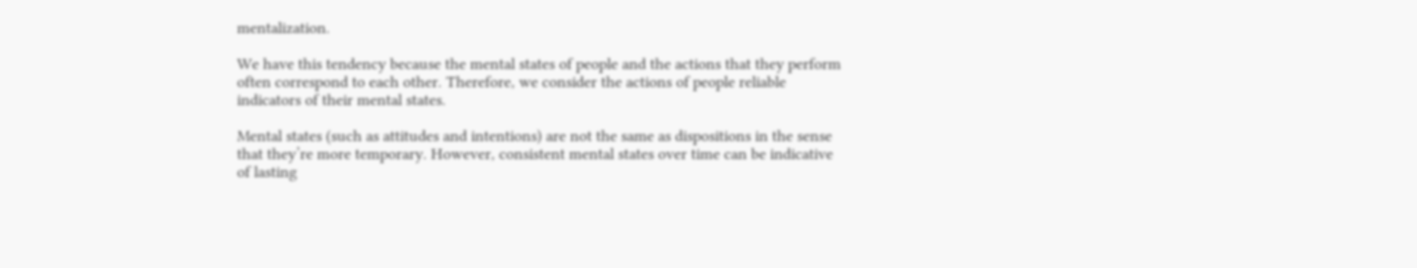mentalization.

We have this tendency because the mental states of people and the actions that they perform often correspond to each other. Therefore, we consider the actions of people reliable indicators of their mental states.

Mental states (such as attitudes and intentions) are not the same as dispositions in the sense that they’re more temporary. However, consistent mental states over time can be indicative of lasting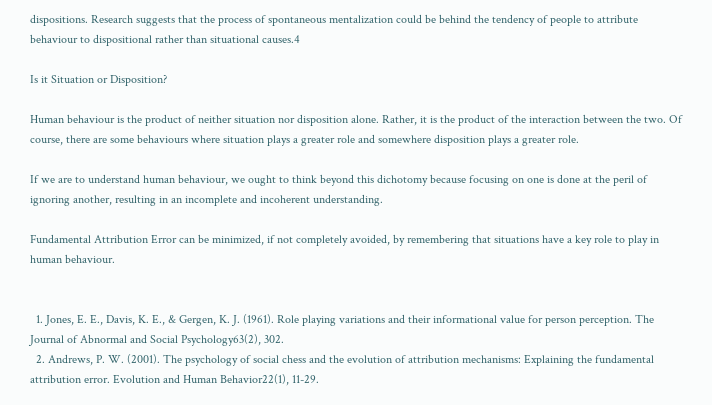dispositions. Research suggests that the process of spontaneous mentalization could be behind the tendency of people to attribute behaviour to dispositional rather than situational causes.4

Is it Situation or Disposition?

Human behaviour is the product of neither situation nor disposition alone. Rather, it is the product of the interaction between the two. Of course, there are some behaviours where situation plays a greater role and somewhere disposition plays a greater role.

If we are to understand human behaviour, we ought to think beyond this dichotomy because focusing on one is done at the peril of ignoring another, resulting in an incomplete and incoherent understanding.

Fundamental Attribution Error can be minimized, if not completely avoided, by remembering that situations have a key role to play in human behaviour.


  1. Jones, E. E., Davis, K. E., & Gergen, K. J. (1961). Role playing variations and their informational value for person perception. The Journal of Abnormal and Social Psychology63(2), 302.
  2. Andrews, P. W. (2001). The psychology of social chess and the evolution of attribution mechanisms: Explaining the fundamental attribution error. Evolution and Human Behavior22(1), 11-29.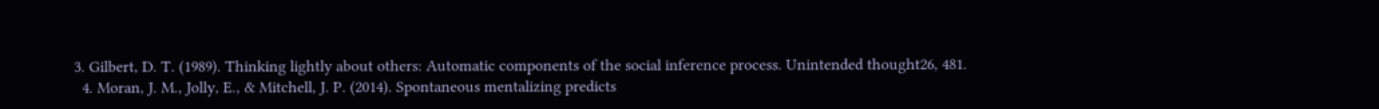3. Gilbert, D. T. (1989). Thinking lightly about others: Automatic components of the social inference process. Unintended thought26, 481.
  4. Moran, J. M., Jolly, E., & Mitchell, J. P. (2014). Spontaneous mentalizing predicts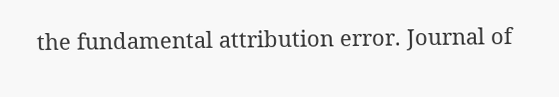the fundamental attribution error. Journal of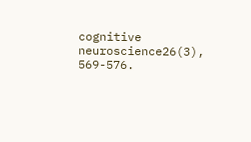cognitive neuroscience26(3), 569-576.